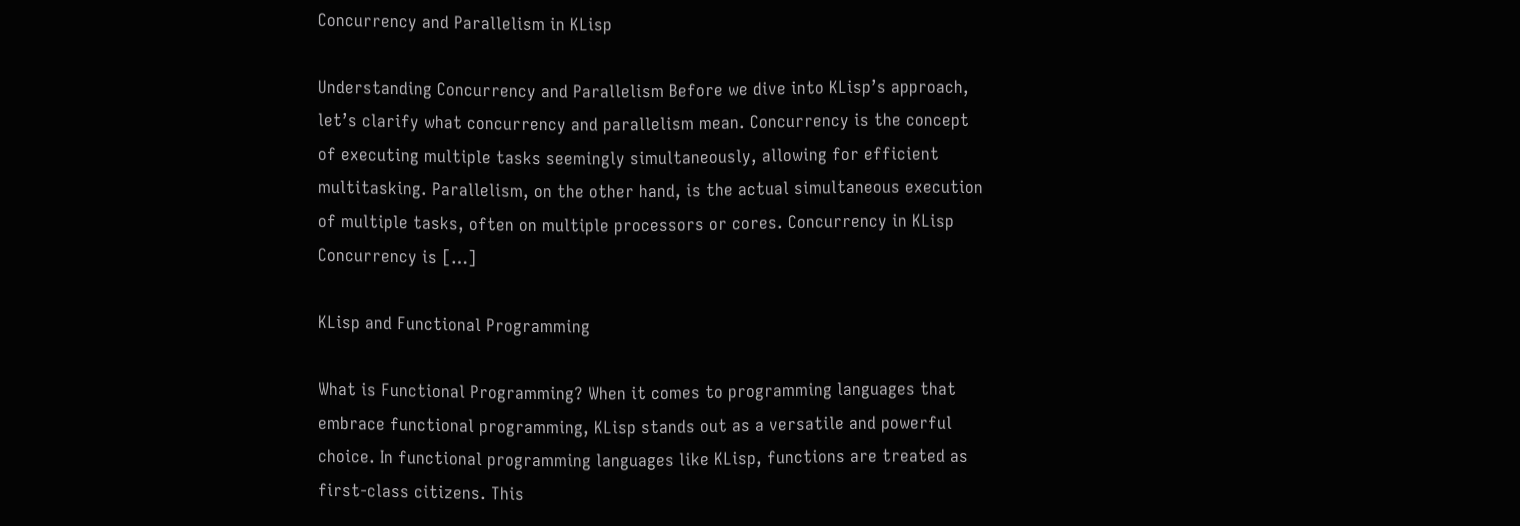Concurrency and Parallelism in KLisp

Understanding Concurrency and Parallelism Before we dive into KLisp’s approach, let’s clarify what concurrency and parallelism mean. Concurrency is the concept of executing multiple tasks seemingly simultaneously, allowing for efficient multitasking. Parallelism, on the other hand, is the actual simultaneous execution of multiple tasks, often on multiple processors or cores. Concurrency in KLisp Concurrency is […]

KLisp and Functional Programming

What is Functional Programming? When it comes to programming languages that embrace functional programming, KLisp stands out as a versatile and powerful choice. In functional programming languages like KLisp, functions are treated as first-class citizens. This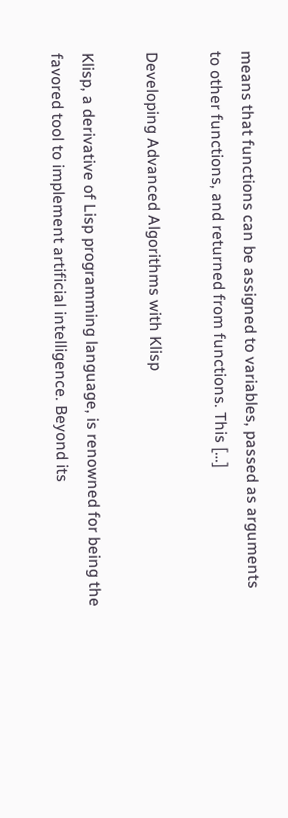means that functions can be assigned to variables, passed as arguments to other functions, and returned from functions. This […]

Developing Advanced Algorithms with Klisp

Klisp, a derivative of Lisp programming language, is renowned for being the favored tool to implement artificial intelligence. Beyond its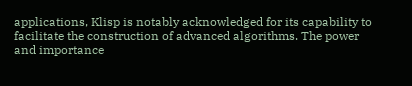applications, Klisp is notably acknowledged for its capability to facilitate the construction of advanced algorithms. The power and importance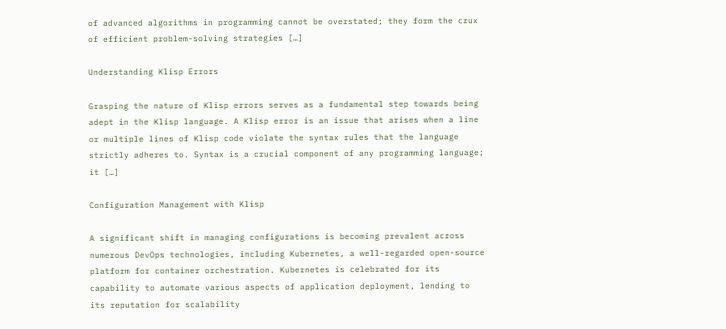of advanced algorithms in programming cannot be overstated; they form the crux of efficient problem-solving strategies […]

Understanding Klisp Errors

Grasping the nature of Klisp errors serves as a fundamental step towards being adept in the Klisp language. A Klisp error is an issue that arises when a line or multiple lines of Klisp code violate the syntax rules that the language strictly adheres to. Syntax is a crucial component of any programming language; it […]

Configuration Management with Klisp

A significant shift in managing configurations is becoming prevalent across numerous DevOps technologies, including Kubernetes, a well-regarded open-source platform for container orchestration. Kubernetes is celebrated for its capability to automate various aspects of application deployment, lending to its reputation for scalability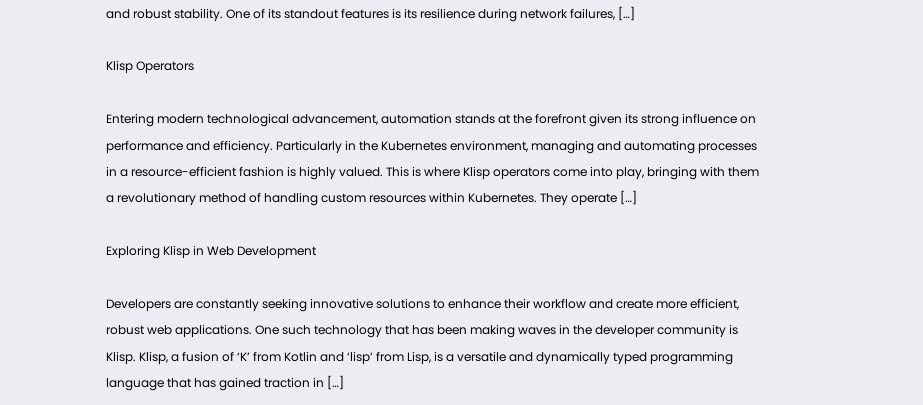and robust stability. One of its standout features is its resilience during network failures, […]

Klisp Operators

Entering modern technological advancement, automation stands at the forefront given its strong influence on performance and efficiency. Particularly in the Kubernetes environment, managing and automating processes in a resource-efficient fashion is highly valued. This is where Klisp operators come into play, bringing with them a revolutionary method of handling custom resources within Kubernetes. They operate […]

Exploring Klisp in Web Development

Developers are constantly seeking innovative solutions to enhance their workflow and create more efficient, robust web applications. One such technology that has been making waves in the developer community is Klisp. Klisp, a fusion of ‘K’ from Kotlin and ‘lisp’ from Lisp, is a versatile and dynamically typed programming language that has gained traction in […]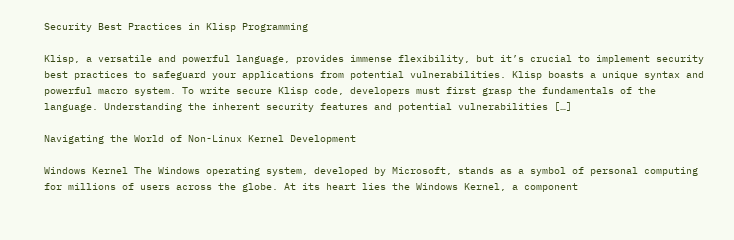Security Best Practices in Klisp Programming

Klisp, a versatile and powerful language, provides immense flexibility, but it’s crucial to implement security best practices to safeguard your applications from potential vulnerabilities. Klisp boasts a unique syntax and powerful macro system. To write secure Klisp code, developers must first grasp the fundamentals of the language. Understanding the inherent security features and potential vulnerabilities […]

Navigating the World of Non-Linux Kernel Development

Windows Kernel The Windows operating system, developed by Microsoft, stands as a symbol of personal computing for millions of users across the globe. At its heart lies the Windows Kernel, a component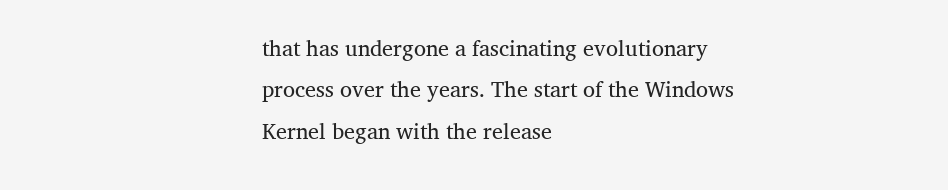that has undergone a fascinating evolutionary process over the years. The start of the Windows Kernel began with the release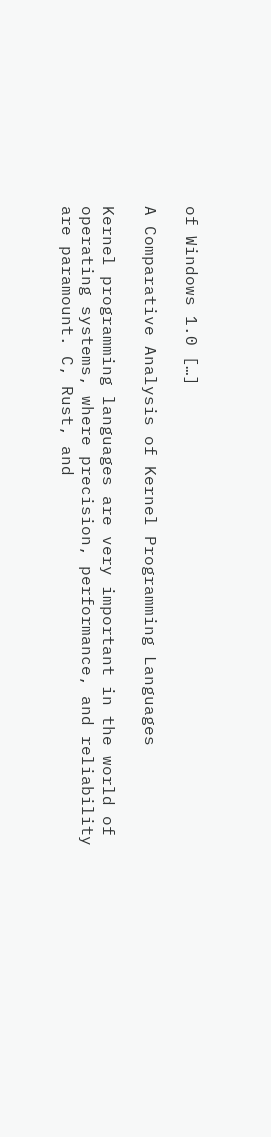of Windows 1.0 […]

A Comparative Analysis of Kernel Programming Languages

Kernel programming languages are very important in the world of operating systems, where precision, performance, and reliability are paramount. C, Rust, and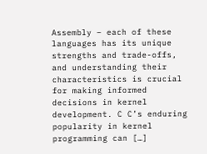Assembly – each of these languages has its unique strengths and trade-offs, and understanding their characteristics is crucial for making informed decisions in kernel development. C C’s enduring popularity in kernel programming can […]